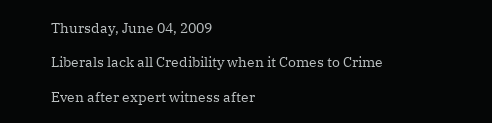Thursday, June 04, 2009

Liberals lack all Credibility when it Comes to Crime

Even after expert witness after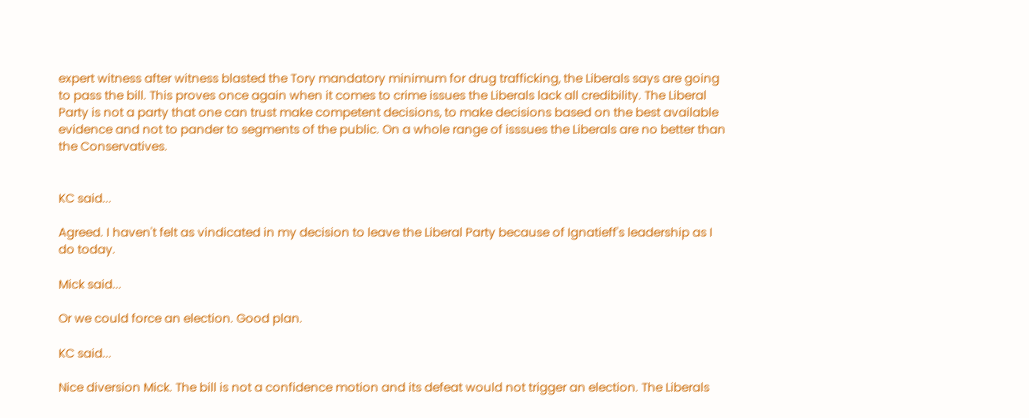expert witness after witness blasted the Tory mandatory minimum for drug trafficking, the Liberals says are going to pass the bill. This proves once again when it comes to crime issues the Liberals lack all credibility. The Liberal Party is not a party that one can trust make competent decisions, to make decisions based on the best available evidence and not to pander to segments of the public. On a whole range of isssues the Liberals are no better than the Conservatives.


KC said...

Agreed. I haven't felt as vindicated in my decision to leave the Liberal Party because of Ignatieff's leadership as I do today.

Mick said...

Or we could force an election. Good plan.

KC said...

Nice diversion Mick. The bill is not a confidence motion and its defeat would not trigger an election. The Liberals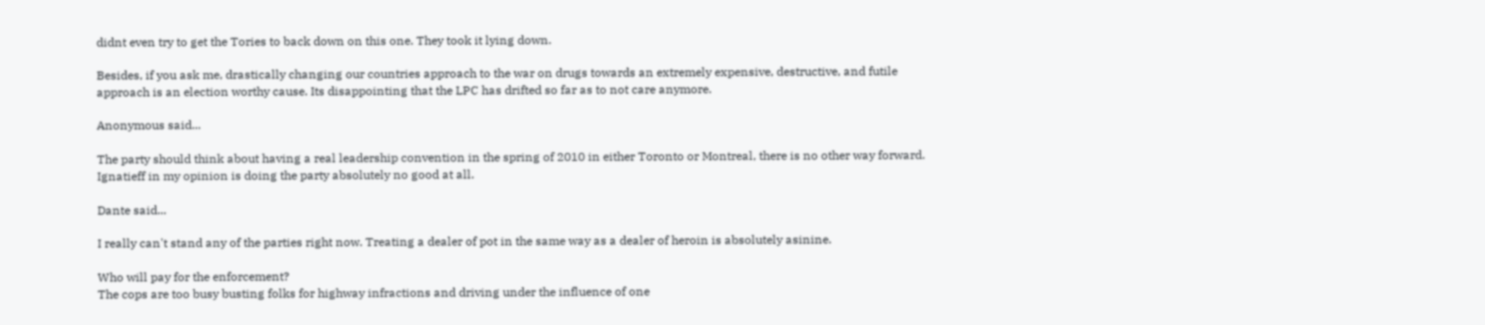didnt even try to get the Tories to back down on this one. They took it lying down.

Besides, if you ask me, drastically changing our countries approach to the war on drugs towards an extremely expensive, destructive, and futile approach is an election worthy cause. Its disappointing that the LPC has drifted so far as to not care anymore.

Anonymous said...

The party should think about having a real leadership convention in the spring of 2010 in either Toronto or Montreal, there is no other way forward. Ignatieff in my opinion is doing the party absolutely no good at all.

Dante said...

I really can't stand any of the parties right now. Treating a dealer of pot in the same way as a dealer of heroin is absolutely asinine.

Who will pay for the enforcement?
The cops are too busy busting folks for highway infractions and driving under the influence of one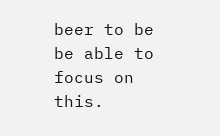beer to be be able to focus on this.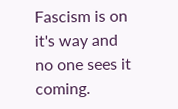Fascism is on it's way and no one sees it coming.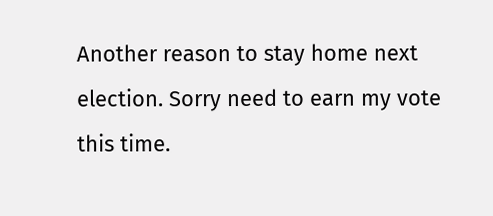Another reason to stay home next election. Sorry need to earn my vote this time.